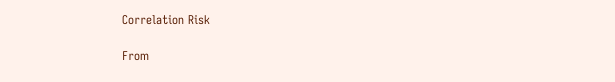Correlation Risk

From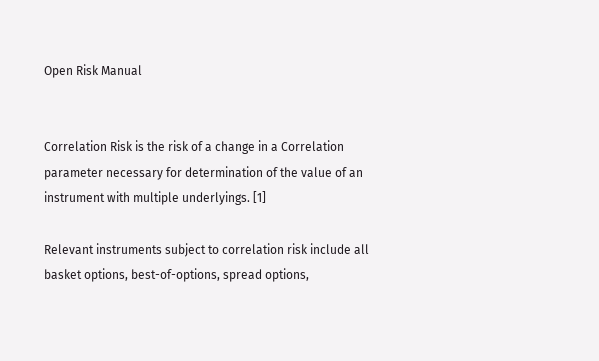Open Risk Manual


Correlation Risk is the risk of a change in a Correlation parameter necessary for determination of the value of an instrument with multiple underlyings. [1]

Relevant instruments subject to correlation risk include all basket options, best-of-options, spread options,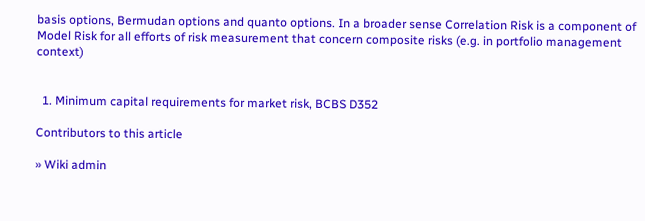basis options, Bermudan options and quanto options. In a broader sense Correlation Risk is a component of Model Risk for all efforts of risk measurement that concern composite risks (e.g. in portfolio management context)


  1. Minimum capital requirements for market risk, BCBS D352

Contributors to this article

» Wiki admin